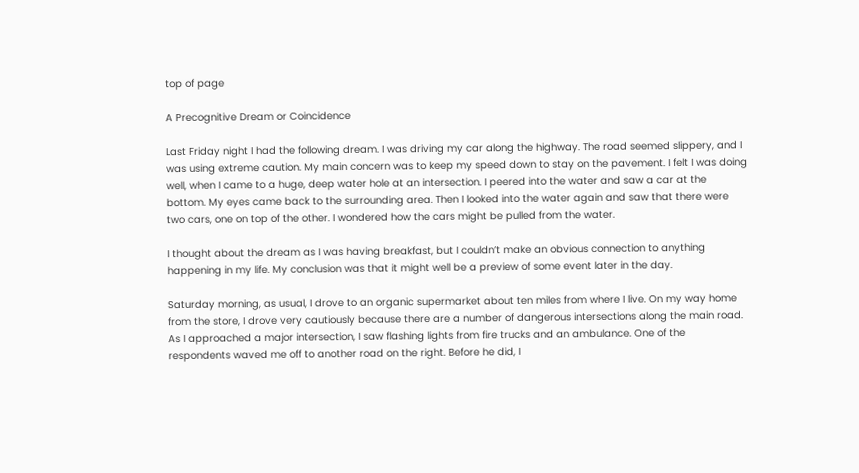top of page

A Precognitive Dream or Coincidence

Last Friday night I had the following dream. I was driving my car along the highway. The road seemed slippery, and I was using extreme caution. My main concern was to keep my speed down to stay on the pavement. I felt I was doing well, when I came to a huge, deep water hole at an intersection. I peered into the water and saw a car at the bottom. My eyes came back to the surrounding area. Then I looked into the water again and saw that there were two cars, one on top of the other. I wondered how the cars might be pulled from the water.

I thought about the dream as I was having breakfast, but I couldn’t make an obvious connection to anything happening in my life. My conclusion was that it might well be a preview of some event later in the day.

Saturday morning, as usual, I drove to an organic supermarket about ten miles from where I live. On my way home from the store, I drove very cautiously because there are a number of dangerous intersections along the main road. As I approached a major intersection, I saw flashing lights from fire trucks and an ambulance. One of the respondents waved me off to another road on the right. Before he did, I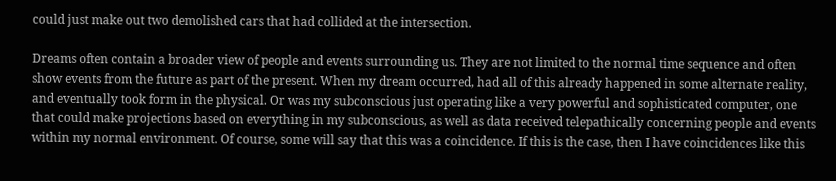could just make out two demolished cars that had collided at the intersection.

Dreams often contain a broader view of people and events surrounding us. They are not limited to the normal time sequence and often show events from the future as part of the present. When my dream occurred, had all of this already happened in some alternate reality, and eventually took form in the physical. Or was my subconscious just operating like a very powerful and sophisticated computer, one that could make projections based on everything in my subconscious, as well as data received telepathically concerning people and events within my normal environment. Of course, some will say that this was a coincidence. If this is the case, then I have coincidences like this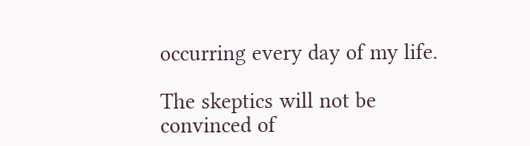occurring every day of my life.

The skeptics will not be convinced of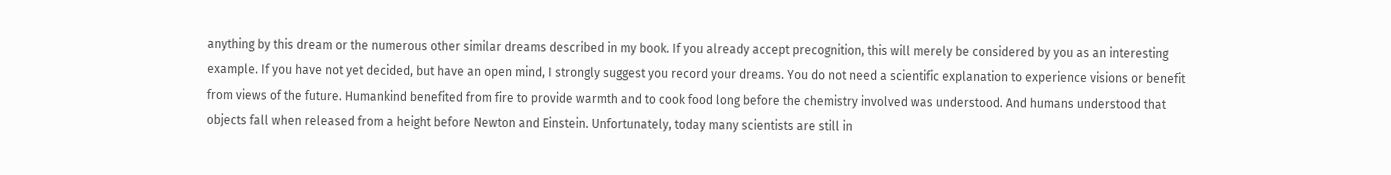anything by this dream or the numerous other similar dreams described in my book. If you already accept precognition, this will merely be considered by you as an interesting example. If you have not yet decided, but have an open mind, I strongly suggest you record your dreams. You do not need a scientific explanation to experience visions or benefit from views of the future. Humankind benefited from fire to provide warmth and to cook food long before the chemistry involved was understood. And humans understood that objects fall when released from a height before Newton and Einstein. Unfortunately, today many scientists are still in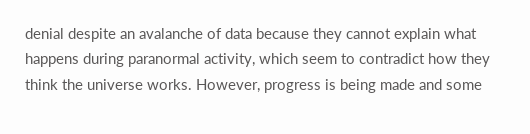denial despite an avalanche of data because they cannot explain what happens during paranormal activity, which seem to contradict how they think the universe works. However, progress is being made and some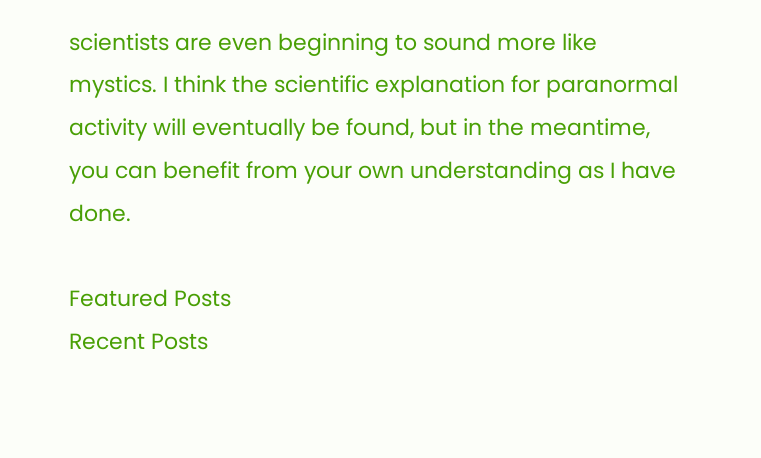scientists are even beginning to sound more like mystics. I think the scientific explanation for paranormal activity will eventually be found, but in the meantime, you can benefit from your own understanding as I have done.

Featured Posts
Recent Posts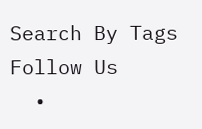Search By Tags
Follow Us
  •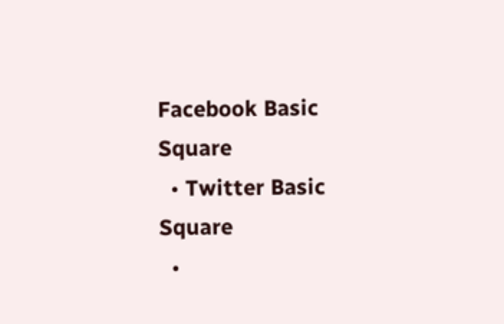Facebook Basic Square
  • Twitter Basic Square
  •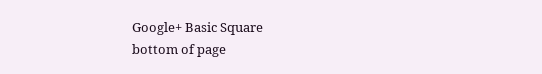Google+ Basic Square
bottom of page